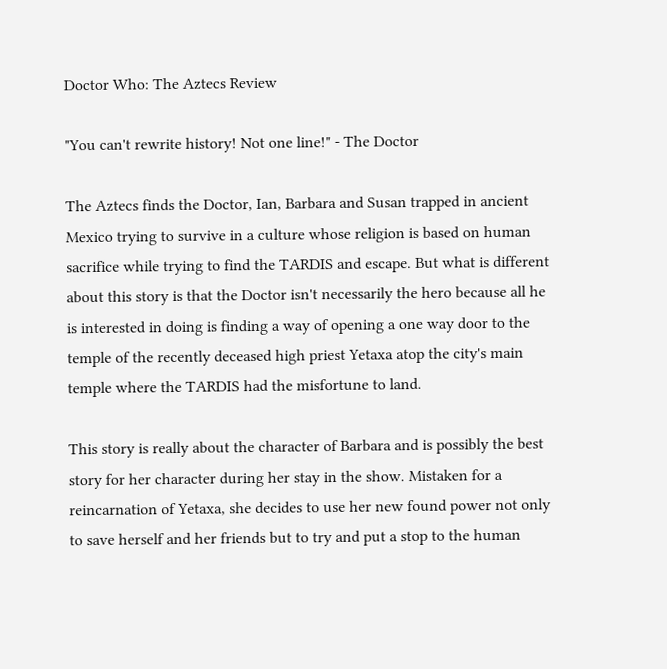Doctor Who: The Aztecs Review

"You can't rewrite history! Not one line!" - The Doctor

The Aztecs finds the Doctor, Ian, Barbara and Susan trapped in ancient Mexico trying to survive in a culture whose religion is based on human sacrifice while trying to find the TARDIS and escape. But what is different about this story is that the Doctor isn't necessarily the hero because all he is interested in doing is finding a way of opening a one way door to the temple of the recently deceased high priest Yetaxa atop the city's main temple where the TARDIS had the misfortune to land.

This story is really about the character of Barbara and is possibly the best story for her character during her stay in the show. Mistaken for a reincarnation of Yetaxa, she decides to use her new found power not only to save herself and her friends but to try and put a stop to the human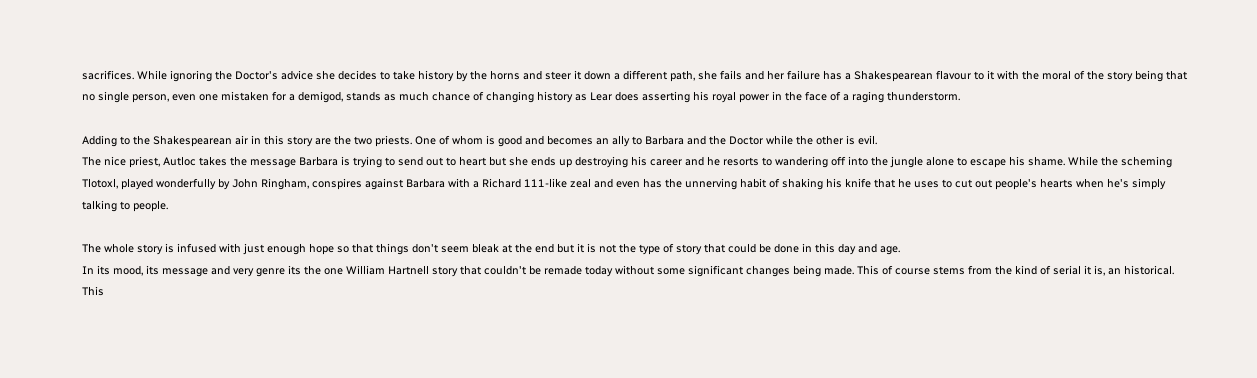sacrifices. While ignoring the Doctor's advice she decides to take history by the horns and steer it down a different path, she fails and her failure has a Shakespearean flavour to it with the moral of the story being that no single person, even one mistaken for a demigod, stands as much chance of changing history as Lear does asserting his royal power in the face of a raging thunderstorm.

Adding to the Shakespearean air in this story are the two priests. One of whom is good and becomes an ally to Barbara and the Doctor while the other is evil.
The nice priest, Autloc takes the message Barbara is trying to send out to heart but she ends up destroying his career and he resorts to wandering off into the jungle alone to escape his shame. While the scheming Tlotoxl, played wonderfully by John Ringham, conspires against Barbara with a Richard 111-like zeal and even has the unnerving habit of shaking his knife that he uses to cut out people's hearts when he's simply talking to people.

The whole story is infused with just enough hope so that things don't seem bleak at the end but it is not the type of story that could be done in this day and age.
In its mood, its message and very genre its the one William Hartnell story that couldn't be remade today without some significant changes being made. This of course stems from the kind of serial it is, an historical. This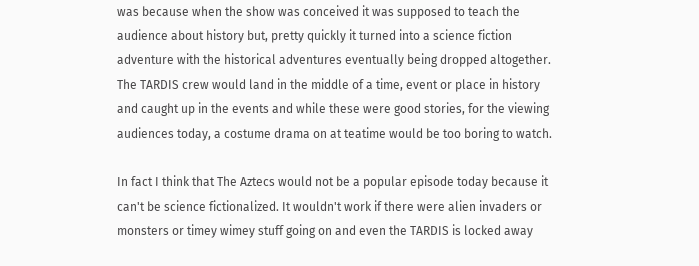was because when the show was conceived it was supposed to teach the audience about history but, pretty quickly it turned into a science fiction adventure with the historical adventures eventually being dropped altogether. The TARDIS crew would land in the middle of a time, event or place in history and caught up in the events and while these were good stories, for the viewing audiences today, a costume drama on at teatime would be too boring to watch.

In fact I think that The Aztecs would not be a popular episode today because it can't be science fictionalized. It wouldn't work if there were alien invaders or monsters or timey wimey stuff going on and even the TARDIS is locked away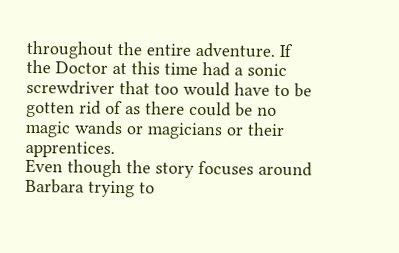throughout the entire adventure. If the Doctor at this time had a sonic screwdriver that too would have to be gotten rid of as there could be no magic wands or magicians or their apprentices.
Even though the story focuses around Barbara trying to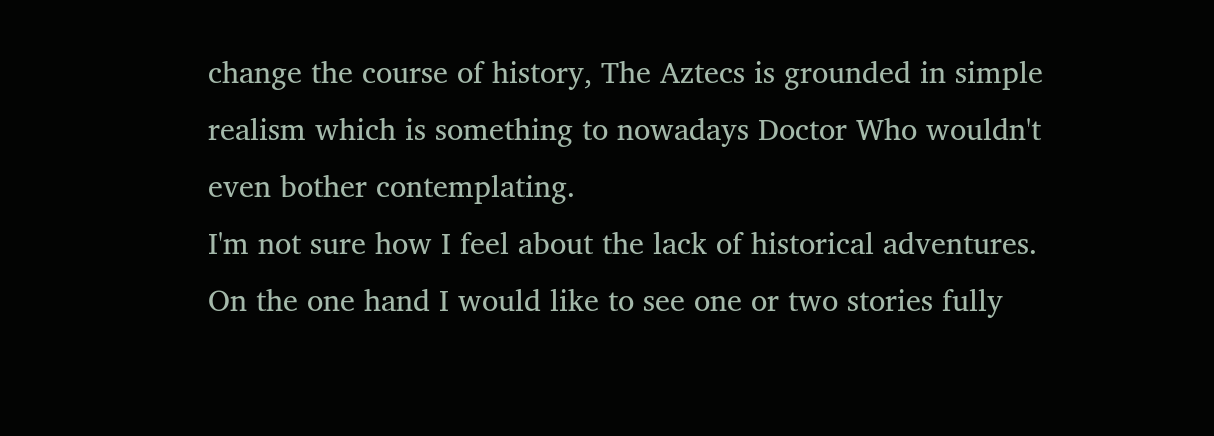change the course of history, The Aztecs is grounded in simple realism which is something to nowadays Doctor Who wouldn't even bother contemplating.
I'm not sure how I feel about the lack of historical adventures. On the one hand I would like to see one or two stories fully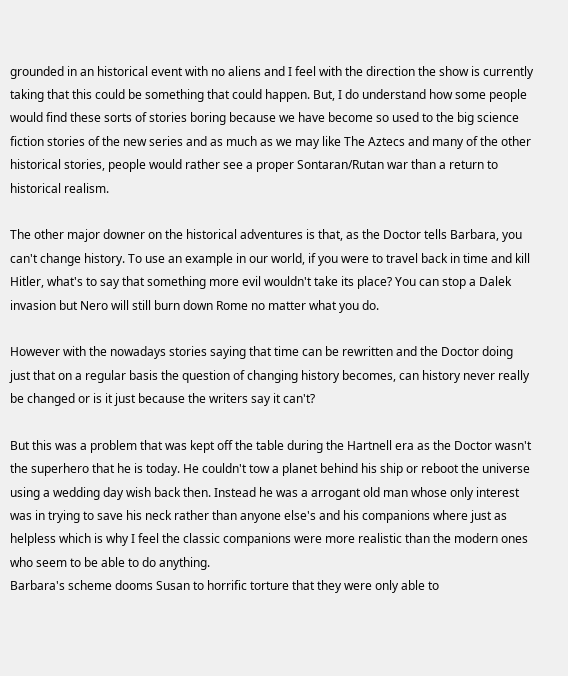grounded in an historical event with no aliens and I feel with the direction the show is currently taking that this could be something that could happen. But, I do understand how some people would find these sorts of stories boring because we have become so used to the big science fiction stories of the new series and as much as we may like The Aztecs and many of the other historical stories, people would rather see a proper Sontaran/Rutan war than a return to historical realism.

The other major downer on the historical adventures is that, as the Doctor tells Barbara, you can't change history. To use an example in our world, if you were to travel back in time and kill Hitler, what's to say that something more evil wouldn't take its place? You can stop a Dalek invasion but Nero will still burn down Rome no matter what you do.

However with the nowadays stories saying that time can be rewritten and the Doctor doing just that on a regular basis the question of changing history becomes, can history never really be changed or is it just because the writers say it can't?

But this was a problem that was kept off the table during the Hartnell era as the Doctor wasn't the superhero that he is today. He couldn't tow a planet behind his ship or reboot the universe using a wedding day wish back then. Instead he was a arrogant old man whose only interest was in trying to save his neck rather than anyone else's and his companions where just as helpless which is why I feel the classic companions were more realistic than the modern ones who seem to be able to do anything.
Barbara's scheme dooms Susan to horrific torture that they were only able to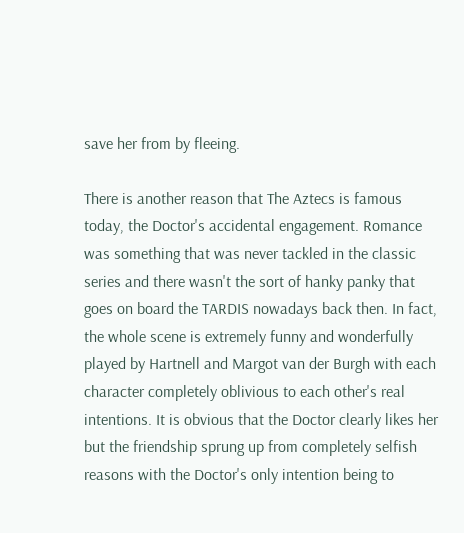save her from by fleeing.

There is another reason that The Aztecs is famous today, the Doctor's accidental engagement. Romance was something that was never tackled in the classic series and there wasn't the sort of hanky panky that goes on board the TARDIS nowadays back then. In fact, the whole scene is extremely funny and wonderfully played by Hartnell and Margot van der Burgh with each character completely oblivious to each other's real intentions. It is obvious that the Doctor clearly likes her but the friendship sprung up from completely selfish reasons with the Doctor's only intention being to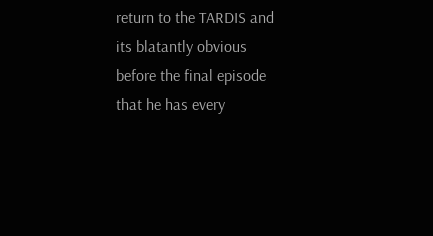return to the TARDIS and its blatantly obvious before the final episode that he has every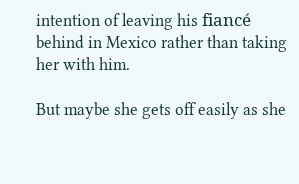intention of leaving his fiancé behind in Mexico rather than taking her with him.

But maybe she gets off easily as she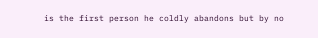is the first person he coldly abandons but by no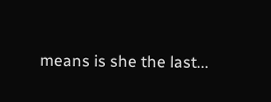means is she the last...